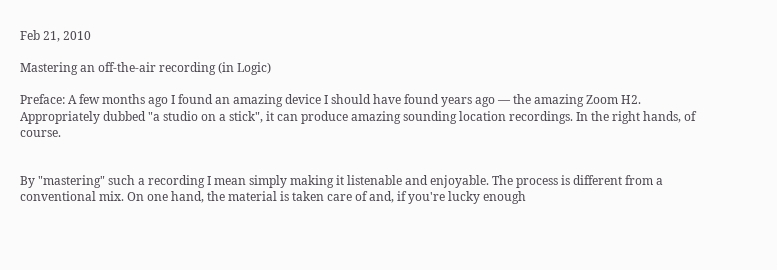Feb 21, 2010

Mastering an off-the-air recording (in Logic)

Preface: A few months ago I found an amazing device I should have found years ago — the amazing Zoom H2. Appropriately dubbed "a studio on a stick", it can produce amazing sounding location recordings. In the right hands, of course.


By "mastering" such a recording I mean simply making it listenable and enjoyable. The process is different from a conventional mix. On one hand, the material is taken care of and, if you're lucky enough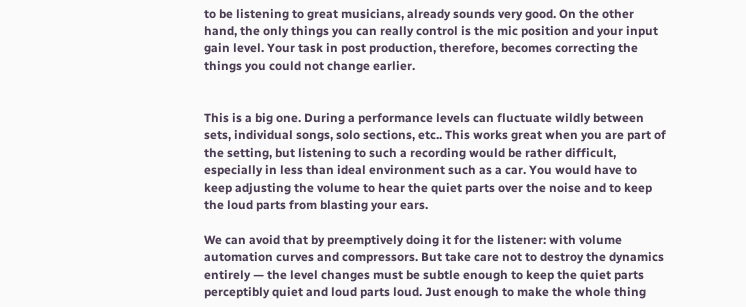to be listening to great musicians, already sounds very good. On the other hand, the only things you can really control is the mic position and your input gain level. Your task in post production, therefore, becomes correcting the things you could not change earlier.


This is a big one. During a performance levels can fluctuate wildly between sets, individual songs, solo sections, etc.. This works great when you are part of the setting, but listening to such a recording would be rather difficult, especially in less than ideal environment such as a car. You would have to keep adjusting the volume to hear the quiet parts over the noise and to keep the loud parts from blasting your ears.

We can avoid that by preemptively doing it for the listener: with volume automation curves and compressors. But take care not to destroy the dynamics entirely — the level changes must be subtle enough to keep the quiet parts perceptibly quiet and loud parts loud. Just enough to make the whole thing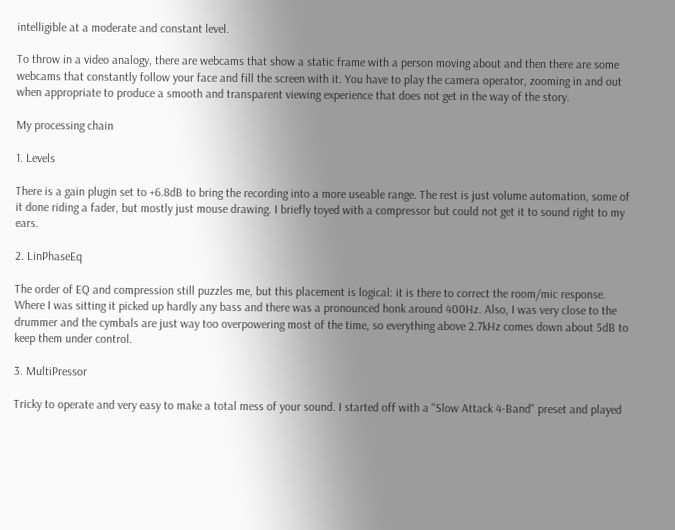intelligible at a moderate and constant level.

To throw in a video analogy, there are webcams that show a static frame with a person moving about and then there are some webcams that constantly follow your face and fill the screen with it. You have to play the camera operator, zooming in and out when appropriate to produce a smooth and transparent viewing experience that does not get in the way of the story.

My processing chain

1. Levels

There is a gain plugin set to +6.8dB to bring the recording into a more useable range. The rest is just volume automation, some of it done riding a fader, but mostly just mouse drawing. I briefly toyed with a compressor but could not get it to sound right to my ears.

2. LinPhaseEq

The order of EQ and compression still puzzles me, but this placement is logical: it is there to correct the room/mic response. Where I was sitting it picked up hardly any bass and there was a pronounced honk around 400Hz. Also, I was very close to the drummer and the cymbals are just way too overpowering most of the time, so everything above 2.7kHz comes down about 5dB to keep them under control.

3. MultiPressor

Tricky to operate and very easy to make a total mess of your sound. I started off with a "Slow Attack 4-Band" preset and played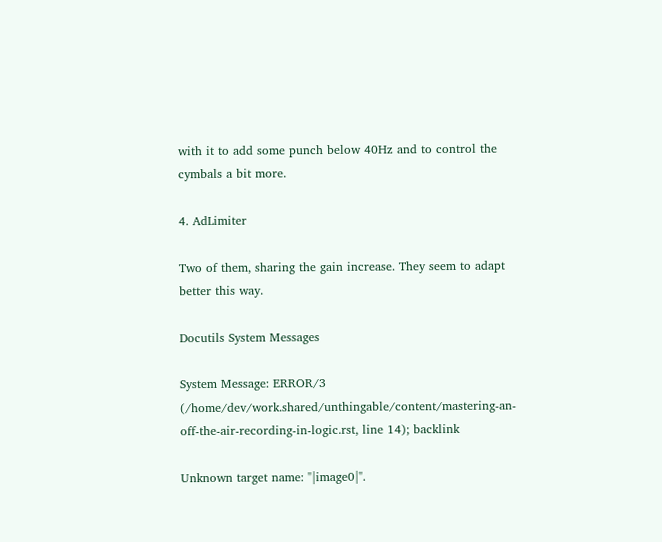with it to add some punch below 40Hz and to control the cymbals a bit more.

4. AdLimiter

Two of them, sharing the gain increase. They seem to adapt better this way.

Docutils System Messages

System Message: ERROR/3 (/home/dev/work.shared/unthingable/content/mastering-an-off-the-air-recording-in-logic.rst, line 14); backlink

Unknown target name: "|image0|".